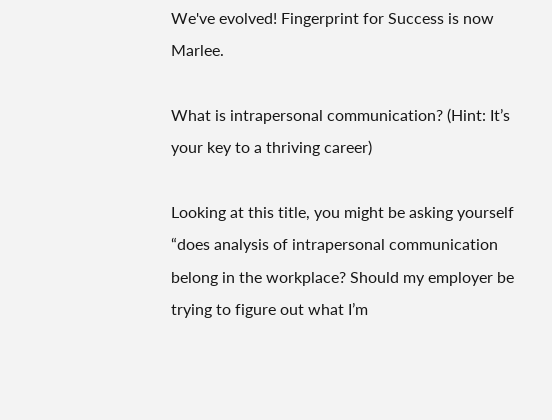We've evolved! Fingerprint for Success is now Marlee.

What is intrapersonal communication? (Hint: It’s your key to a thriving career)

Looking at this title, you might be asking yourself “does analysis of intrapersonal communication belong in the workplace? Should my employer be trying to figure out what I’m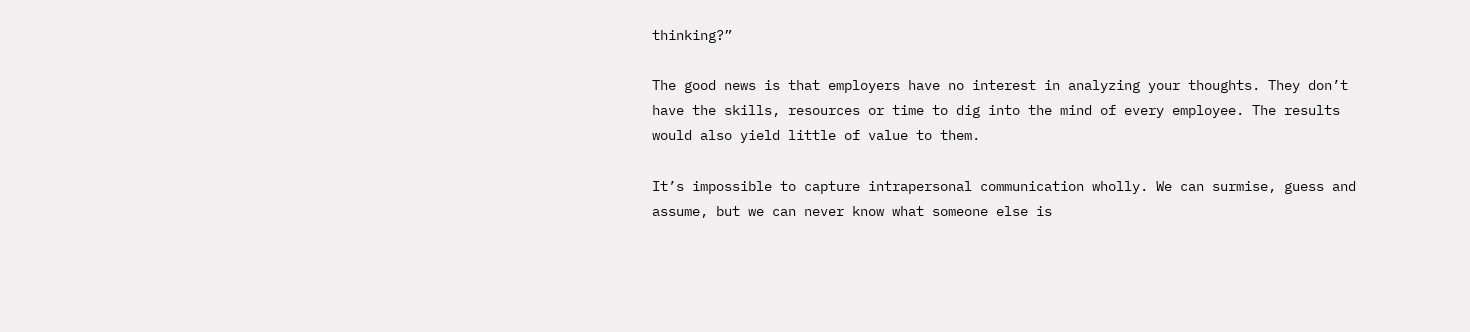thinking?”

The good news is that employers have no interest in analyzing your thoughts. They don’t have the skills, resources or time to dig into the mind of every employee. The results would also yield little of value to them.

It’s impossible to capture intrapersonal communication wholly. We can surmise, guess and assume, but we can never know what someone else is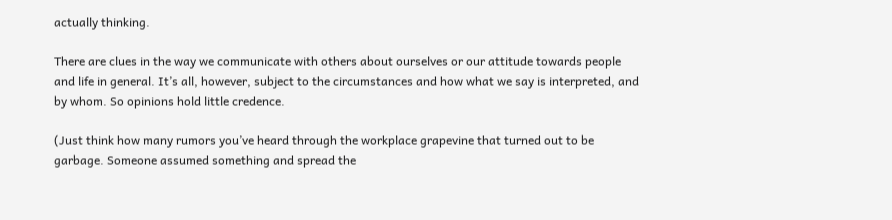actually thinking.

There are clues in the way we communicate with others about ourselves or our attitude towards people and life in general. It’s all, however, subject to the circumstances and how what we say is interpreted, and by whom. So opinions hold little credence.

(Just think how many rumors you’ve heard through the workplace grapevine that turned out to be garbage. Someone assumed something and spread the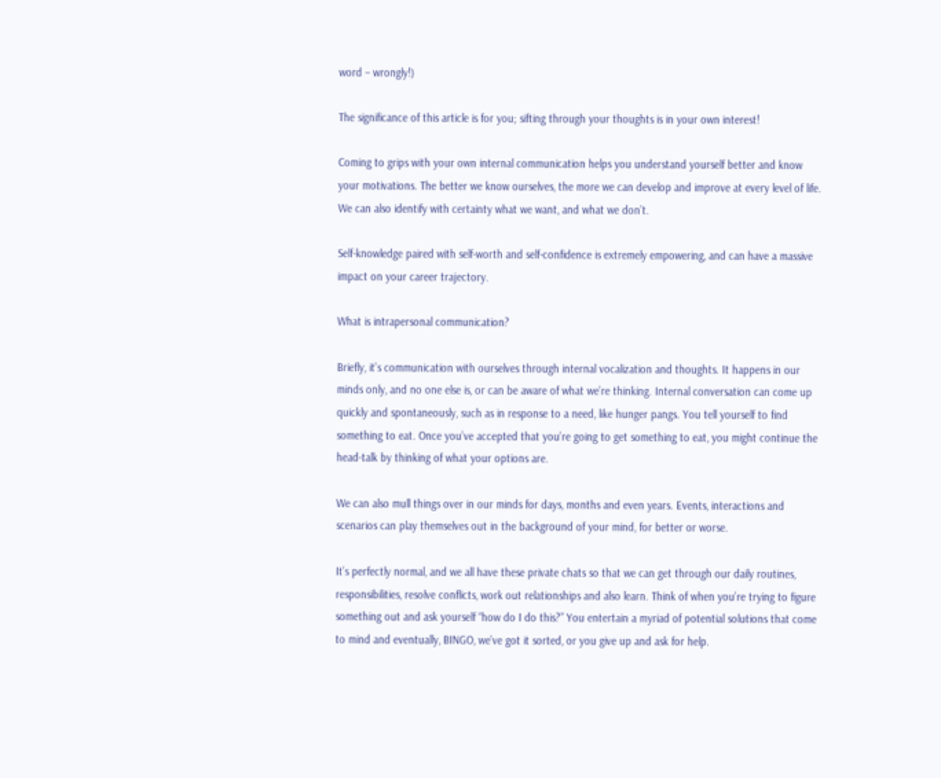word – wrongly!)

The significance of this article is for you; sifting through your thoughts is in your own interest!

Coming to grips with your own internal communication helps you understand yourself better and know your motivations. The better we know ourselves, the more we can develop and improve at every level of life. We can also identify with certainty what we want, and what we don’t.

Self-knowledge paired with self-worth and self-confidence is extremely empowering, and can have a massive impact on your career trajectory.

What is intrapersonal communication?

Briefly, it’s communication with ourselves through internal vocalization and thoughts. It happens in our minds only, and no one else is, or can be aware of what we’re thinking. Internal conversation can come up quickly and spontaneously, such as in response to a need, like hunger pangs. You tell yourself to find something to eat. Once you’ve accepted that you’re going to get something to eat, you might continue the head-talk by thinking of what your options are.

We can also mull things over in our minds for days, months and even years. Events, interactions and scenarios can play themselves out in the background of your mind, for better or worse.

It’s perfectly normal, and we all have these private chats so that we can get through our daily routines, responsibilities, resolve conflicts, work out relationships and also learn. Think of when you’re trying to figure something out and ask yourself “how do I do this?” You entertain a myriad of potential solutions that come to mind and eventually, BINGO, we’ve got it sorted, or you give up and ask for help.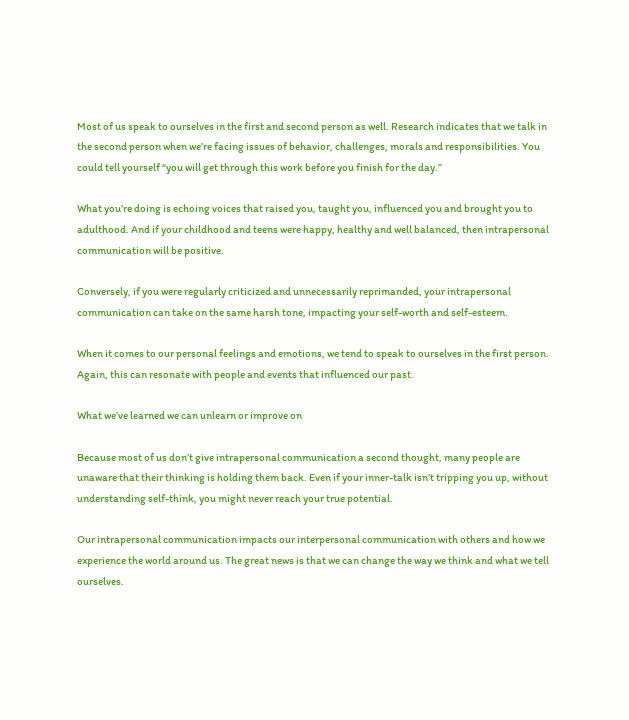Most of us speak to ourselves in the first and second person as well. Research indicates that we talk in the second person when we’re facing issues of behavior, challenges, morals and responsibilities. You could tell yourself “you will get through this work before you finish for the day.”

What you’re doing is echoing voices that raised you, taught you, influenced you and brought you to adulthood. And if your childhood and teens were happy, healthy and well balanced, then intrapersonal communication will be positive.

Conversely, if you were regularly criticized and unnecessarily reprimanded, your intrapersonal communication can take on the same harsh tone, impacting your self-worth and self-esteem.

When it comes to our personal feelings and emotions, we tend to speak to ourselves in the first person. Again, this can resonate with people and events that influenced our past.

What we’ve learned we can unlearn or improve on

Because most of us don’t give intrapersonal communication a second thought, many people are unaware that their thinking is holding them back. Even if your inner-talk isn’t tripping you up, without understanding self-think, you might never reach your true potential.

Our intrapersonal communication impacts our interpersonal communication with others and how we experience the world around us. The great news is that we can change the way we think and what we tell ourselves.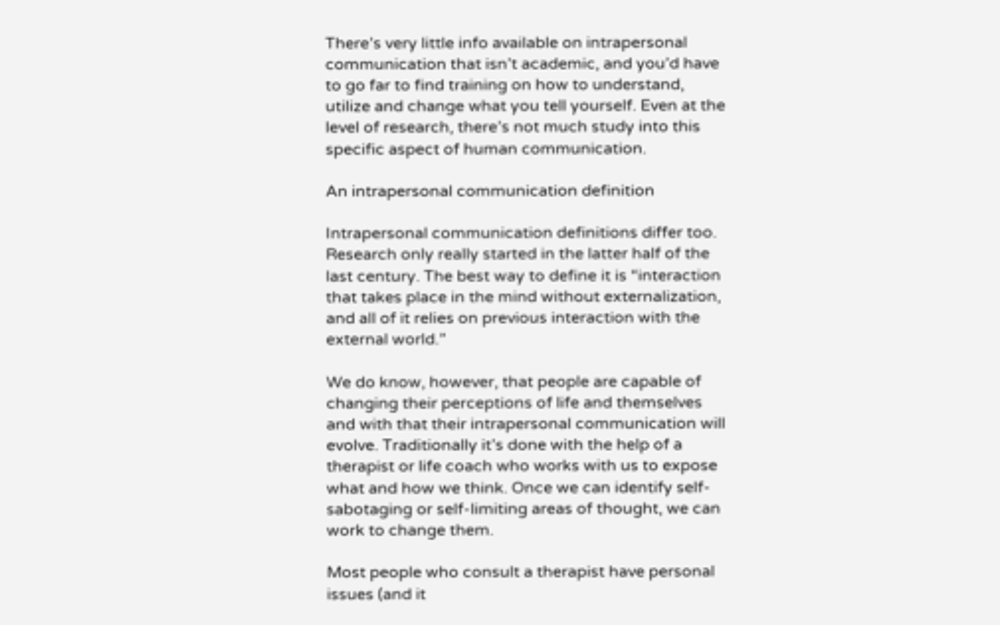There’s very little info available on intrapersonal communication that isn’t academic, and you’d have to go far to find training on how to understand, utilize and change what you tell yourself. Even at the level of research, there’s not much study into this specific aspect of human communication.

An intrapersonal communication definition

Intrapersonal communication definitions differ too. Research only really started in the latter half of the last century. The best way to define it is “interaction that takes place in the mind without externalization, and all of it relies on previous interaction with the external world.”

We do know, however, that people are capable of changing their perceptions of life and themselves and with that their intrapersonal communication will evolve. Traditionally it’s done with the help of a therapist or life coach who works with us to expose what and how we think. Once we can identify self-sabotaging or self-limiting areas of thought, we can work to change them.

Most people who consult a therapist have personal issues (and it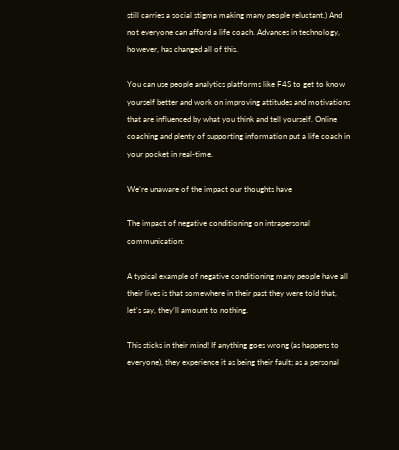still carries a social stigma making many people reluctant.) And not everyone can afford a life coach. Advances in technology, however, has changed all of this.

You can use people analytics platforms like F4S to get to know yourself better and work on improving attitudes and motivations that are influenced by what you think and tell yourself. Online coaching and plenty of supporting information put a life coach in your pocket in real-time.

We’re unaware of the impact our thoughts have

The impact of negative conditioning on intrapersonal communication:

A typical example of negative conditioning many people have all their lives is that somewhere in their past they were told that, let’s say, they’ll amount to nothing.

This sticks in their mind! If anything goes wrong (as happens to everyone), they experience it as being their fault; as a personal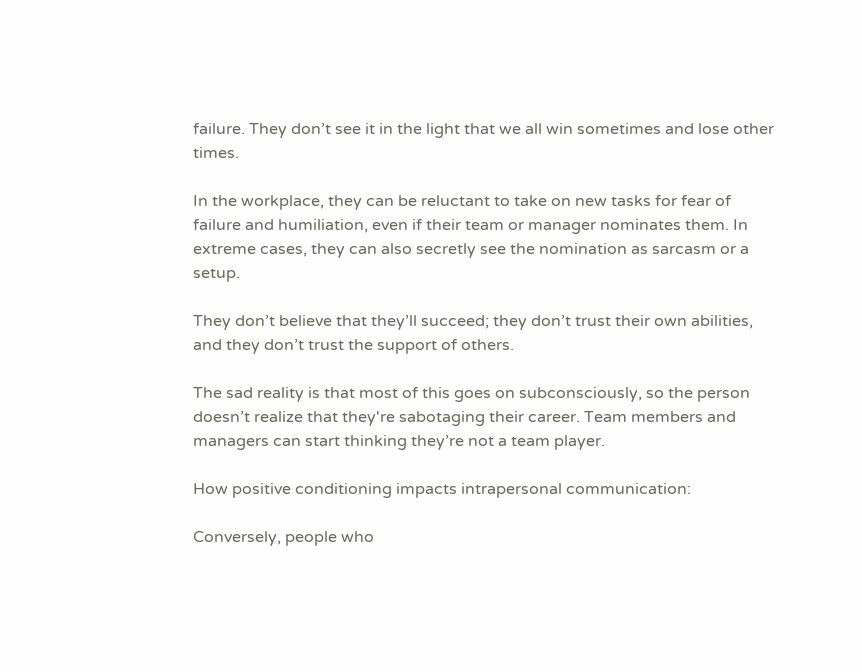failure. They don’t see it in the light that we all win sometimes and lose other times.

In the workplace, they can be reluctant to take on new tasks for fear of failure and humiliation, even if their team or manager nominates them. In extreme cases, they can also secretly see the nomination as sarcasm or a setup.

They don’t believe that they’ll succeed; they don’t trust their own abilities, and they don’t trust the support of others.

The sad reality is that most of this goes on subconsciously, so the person doesn’t realize that they're sabotaging their career. Team members and managers can start thinking they’re not a team player.

How positive conditioning impacts intrapersonal communication:

Conversely, people who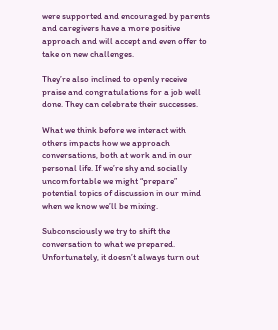were supported and encouraged by parents and caregivers have a more positive approach and will accept and even offer to take on new challenges.

They’re also inclined to openly receive praise and congratulations for a job well done. They can celebrate their successes.

What we think before we interact with others impacts how we approach conversations, both at work and in our personal life. If we’re shy and socially uncomfortable we might “prepare” potential topics of discussion in our mind when we know we’ll be mixing.

Subconsciously we try to shift the conversation to what we prepared. Unfortunately, it doesn’t always turn out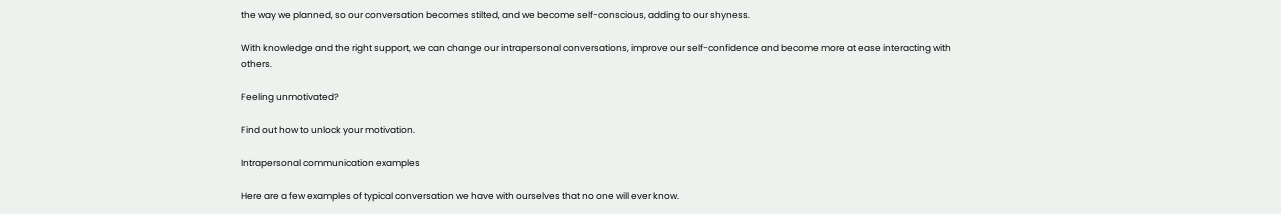the way we planned, so our conversation becomes stilted, and we become self-conscious, adding to our shyness.

With knowledge and the right support, we can change our intrapersonal conversations, improve our self-confidence and become more at ease interacting with others.

Feeling unmotivated?

Find out how to unlock your motivation.

Intrapersonal communication examples

Here are a few examples of typical conversation we have with ourselves that no one will ever know.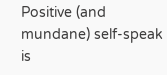Positive (and mundane) self-speak is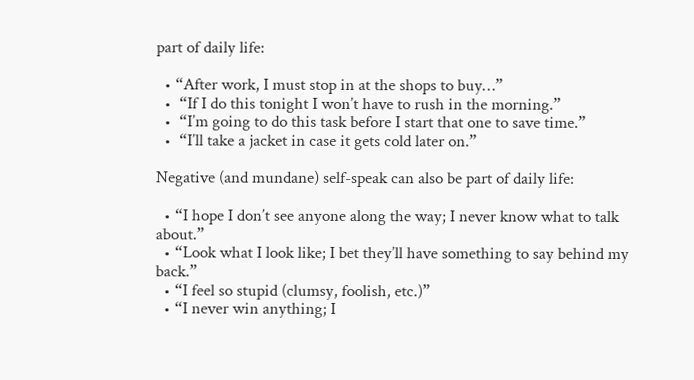part of daily life:

  • “After work, I must stop in at the shops to buy…”
  •  “If I do this tonight I won’t have to rush in the morning.”
  •  “I’m going to do this task before I start that one to save time.”
  •  “I’ll take a jacket in case it gets cold later on.”

Negative (and mundane) self-speak can also be part of daily life:

  • “I hope I don’t see anyone along the way; I never know what to talk about.”
  • “Look what I look like; I bet they’ll have something to say behind my back.”
  • “I feel so stupid (clumsy, foolish, etc.)”
  • “I never win anything; I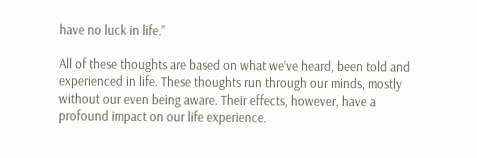have no luck in life.”

All of these thoughts are based on what we’ve heard, been told and experienced in life. These thoughts run through our minds, mostly without our even being aware. Their effects, however, have a profound impact on our life experience.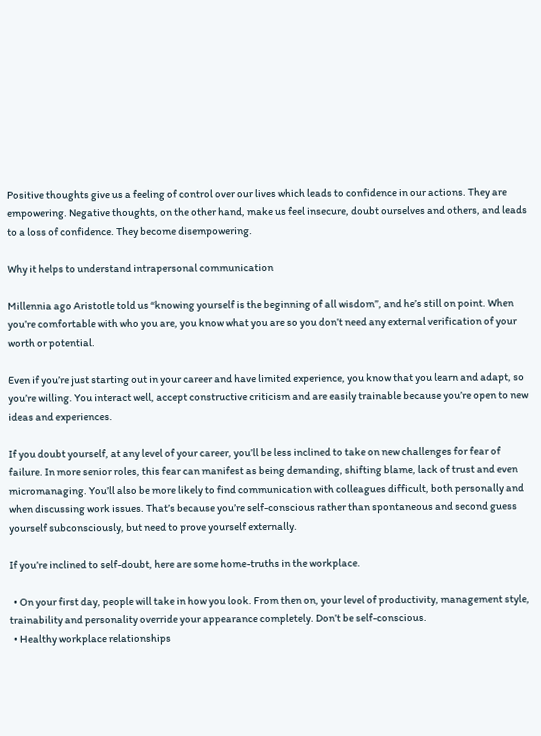Positive thoughts give us a feeling of control over our lives which leads to confidence in our actions. They are empowering. Negative thoughts, on the other hand, make us feel insecure, doubt ourselves and others, and leads to a loss of confidence. They become disempowering.

Why it helps to understand intrapersonal communication

Millennia ago Aristotle told us “knowing yourself is the beginning of all wisdom”, and he’s still on point. When you’re comfortable with who you are, you know what you are so you don’t need any external verification of your worth or potential.

Even if you’re just starting out in your career and have limited experience, you know that you learn and adapt, so you’re willing. You interact well, accept constructive criticism and are easily trainable because you’re open to new ideas and experiences.

If you doubt yourself, at any level of your career, you’ll be less inclined to take on new challenges for fear of failure. In more senior roles, this fear can manifest as being demanding, shifting blame, lack of trust and even micromanaging. You’ll also be more likely to find communication with colleagues difficult, both personally and when discussing work issues. That’s because you’re self-conscious rather than spontaneous and second guess yourself subconsciously, but need to prove yourself externally.

If you’re inclined to self-doubt, here are some home-truths in the workplace.

  • On your first day, people will take in how you look. From then on, your level of productivity, management style, trainability and personality override your appearance completely. Don’t be self-conscious.
  • Healthy workplace relationships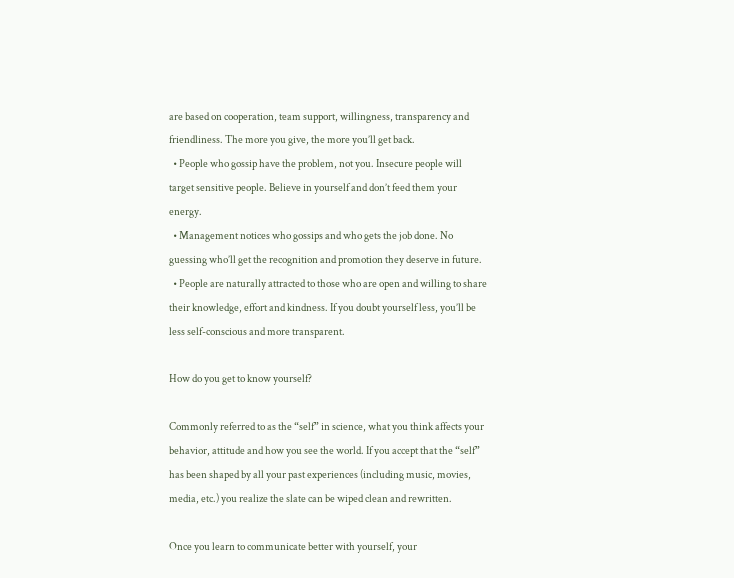are based on cooperation, team support, willingness, transparency and friendliness. The more you give, the more you’ll get back.
  • People who gossip have the problem, not you. Insecure people will target sensitive people. Believe in yourself and don’t feed them your energy.
  • Management notices who gossips and who gets the job done. No guessing who’ll get the recognition and promotion they deserve in future.
  • People are naturally attracted to those who are open and willing to share their knowledge, effort and kindness. If you doubt yourself less, you’ll be less self-conscious and more transparent.

How do you get to know yourself?

Commonly referred to as the “self” in science, what you think affects your behavior, attitude and how you see the world. If you accept that the “self” has been shaped by all your past experiences (including music, movies, media, etc.) you realize the slate can be wiped clean and rewritten.

Once you learn to communicate better with yourself, your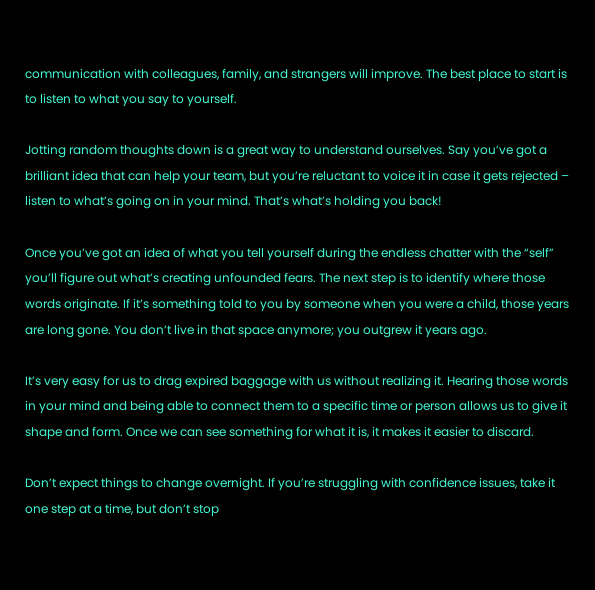communication with colleagues, family, and strangers will improve. The best place to start is to listen to what you say to yourself.

Jotting random thoughts down is a great way to understand ourselves. Say you’ve got a brilliant idea that can help your team, but you’re reluctant to voice it in case it gets rejected – listen to what’s going on in your mind. That’s what’s holding you back!

Once you’ve got an idea of what you tell yourself during the endless chatter with the “self” you’ll figure out what’s creating unfounded fears. The next step is to identify where those words originate. If it’s something told to you by someone when you were a child, those years are long gone. You don’t live in that space anymore; you outgrew it years ago.

It’s very easy for us to drag expired baggage with us without realizing it. Hearing those words in your mind and being able to connect them to a specific time or person allows us to give it shape and form. Once we can see something for what it is, it makes it easier to discard.

Don’t expect things to change overnight. If you’re struggling with confidence issues, take it one step at a time, but don’t stop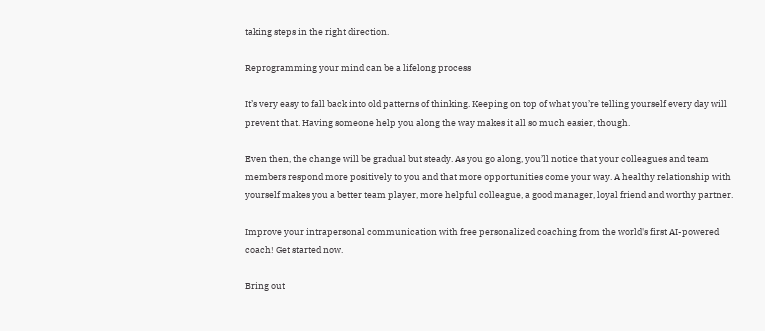taking steps in the right direction.

Reprogramming your mind can be a lifelong process

It’s very easy to fall back into old patterns of thinking. Keeping on top of what you’re telling yourself every day will prevent that. Having someone help you along the way makes it all so much easier, though.

Even then, the change will be gradual but steady. As you go along, you’ll notice that your colleagues and team members respond more positively to you and that more opportunities come your way. A healthy relationship with yourself makes you a better team player, more helpful colleague, a good manager, loyal friend and worthy partner.

Improve your intrapersonal communication with free personalized coaching from the world's first AI-powered coach! Get started now.

Bring out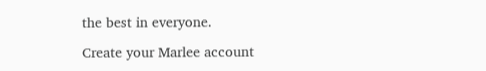the best in everyone.

Create your Marlee account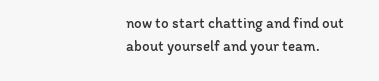now to start chatting and find out about yourself and your team.